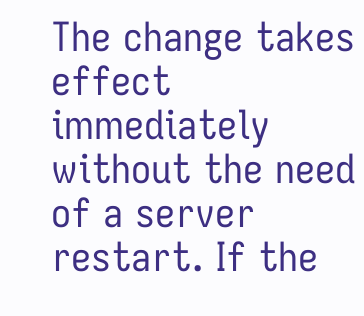The change takes effect immediately without the need of a server restart. If the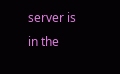server is in the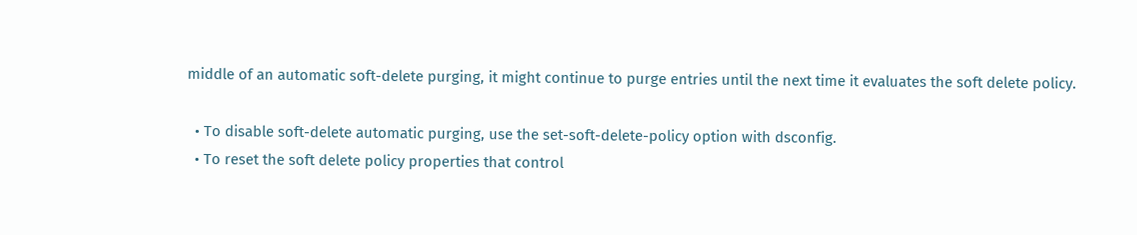middle of an automatic soft-delete purging, it might continue to purge entries until the next time it evaluates the soft delete policy.

  • To disable soft-delete automatic purging, use the set-soft-delete-policy option with dsconfig.
  • To reset the soft delete policy properties that control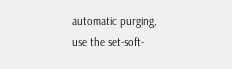automatic purging, use the set-soft-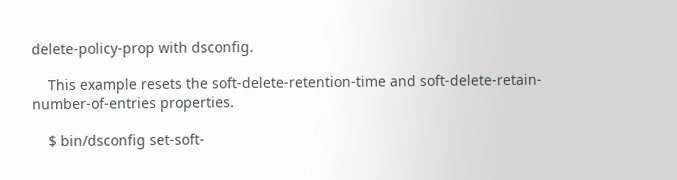delete-policy-prop with dsconfig.

    This example resets the soft-delete-retention-time and soft-delete-retain-number-of-entries properties.

    $ bin/dsconfig set-soft-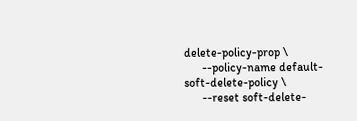delete-policy-prop \
      --policy-name default-soft-delete-policy \
      --reset soft-delete-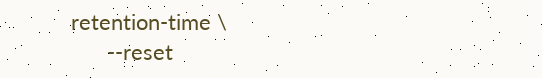retention-time \
      --reset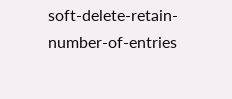soft-delete-retain-number-of-entries